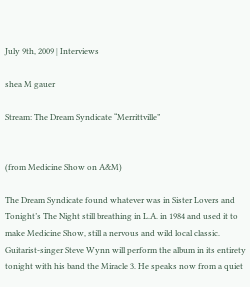July 9th, 2009 | Interviews

shea M gauer

Stream: The Dream Syndicate “Merrittville”


(from Medicine Show on A&M)

The Dream Syndicate found whatever was in Sister Lovers and Tonight’s The Night still breathing in L.A. in 1984 and used it to make Medicine Show, still a nervous and wild local classic. Guitarist-singer Steve Wynn will perform the album in its entirety tonight with his band the Miracle 3. He speaks now from a quiet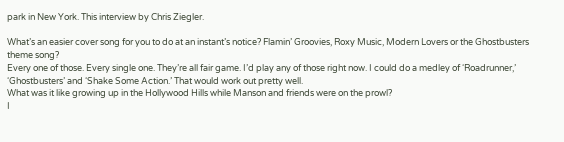park in New York. This interview by Chris Ziegler.

What’s an easier cover song for you to do at an instant’s notice? Flamin’ Groovies, Roxy Music, Modern Lovers or the Ghostbusters theme song?
Every one of those. Every single one. They’re all fair game. I’d play any of those right now. I could do a medley of ‘Roadrunner,’ ‘Ghostbusters’ and ‘Shake Some Action.’ That would work out pretty well.
What was it like growing up in the Hollywood Hills while Manson and friends were on the prowl?
I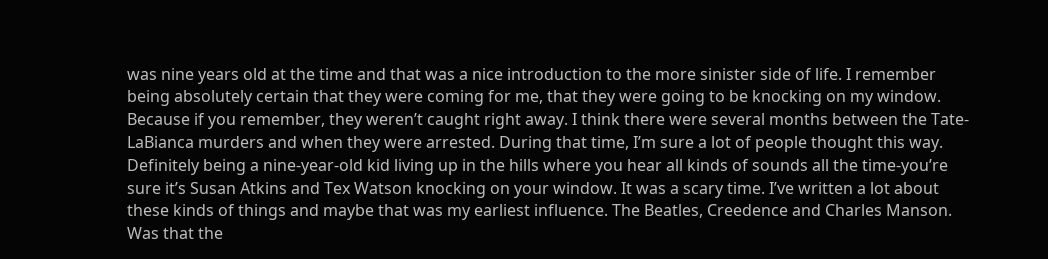was nine years old at the time and that was a nice introduction to the more sinister side of life. I remember being absolutely certain that they were coming for me, that they were going to be knocking on my window. Because if you remember, they weren’t caught right away. I think there were several months between the Tate-LaBianca murders and when they were arrested. During that time, I’m sure a lot of people thought this way. Definitely being a nine-year-old kid living up in the hills where you hear all kinds of sounds all the time-you’re sure it’s Susan Atkins and Tex Watson knocking on your window. It was a scary time. I’ve written a lot about these kinds of things and maybe that was my earliest influence. The Beatles, Creedence and Charles Manson.
Was that the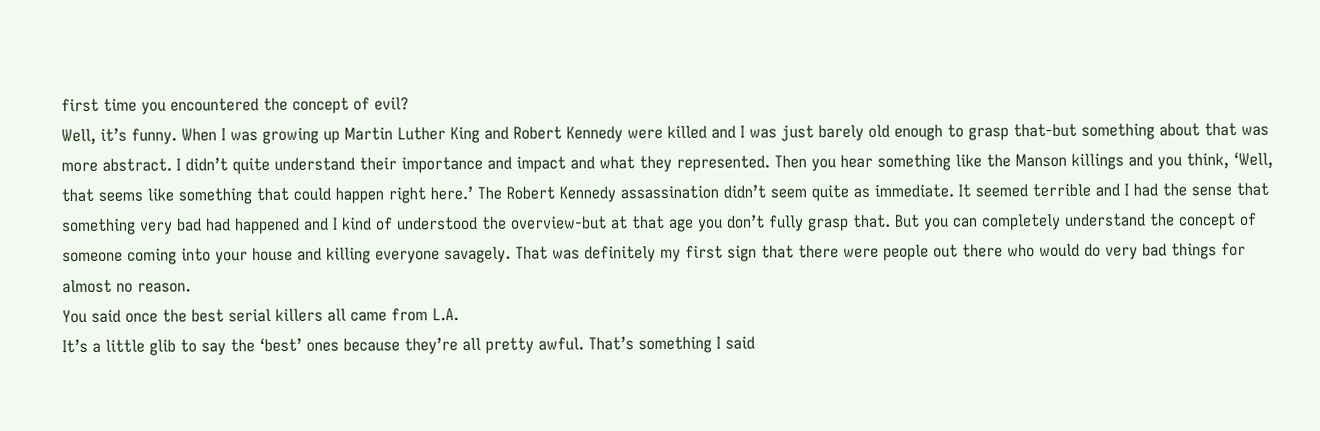first time you encountered the concept of evil?
Well, it’s funny. When I was growing up Martin Luther King and Robert Kennedy were killed and I was just barely old enough to grasp that-but something about that was more abstract. I didn’t quite understand their importance and impact and what they represented. Then you hear something like the Manson killings and you think, ‘Well, that seems like something that could happen right here.’ The Robert Kennedy assassination didn’t seem quite as immediate. It seemed terrible and I had the sense that something very bad had happened and I kind of understood the overview-but at that age you don’t fully grasp that. But you can completely understand the concept of someone coming into your house and killing everyone savagely. That was definitely my first sign that there were people out there who would do very bad things for almost no reason.
You said once the best serial killers all came from L.A.
It’s a little glib to say the ‘best’ ones because they’re all pretty awful. That’s something I said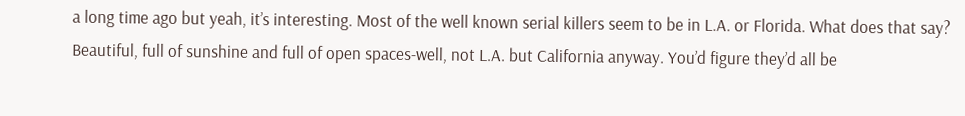a long time ago but yeah, it’s interesting. Most of the well known serial killers seem to be in L.A. or Florida. What does that say? Beautiful, full of sunshine and full of open spaces-well, not L.A. but California anyway. You’d figure they’d all be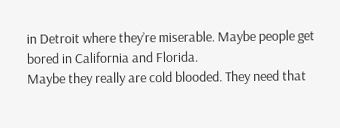in Detroit where they’re miserable. Maybe people get bored in California and Florida.
Maybe they really are cold blooded. They need that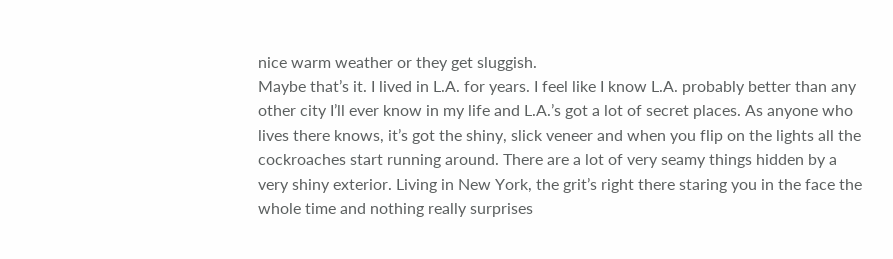nice warm weather or they get sluggish.
Maybe that’s it. I lived in L.A. for years. I feel like I know L.A. probably better than any other city I’ll ever know in my life and L.A.’s got a lot of secret places. As anyone who lives there knows, it’s got the shiny, slick veneer and when you flip on the lights all the cockroaches start running around. There are a lot of very seamy things hidden by a very shiny exterior. Living in New York, the grit’s right there staring you in the face the whole time and nothing really surprises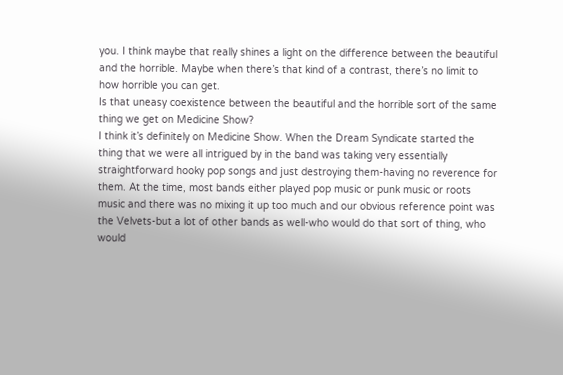you. I think maybe that really shines a light on the difference between the beautiful and the horrible. Maybe when there’s that kind of a contrast, there’s no limit to how horrible you can get.
Is that uneasy coexistence between the beautiful and the horrible sort of the same thing we get on Medicine Show?
I think it’s definitely on Medicine Show. When the Dream Syndicate started the thing that we were all intrigued by in the band was taking very essentially straightforward hooky pop songs and just destroying them-having no reverence for them. At the time, most bands either played pop music or punk music or roots music and there was no mixing it up too much and our obvious reference point was the Velvets-but a lot of other bands as well-who would do that sort of thing, who would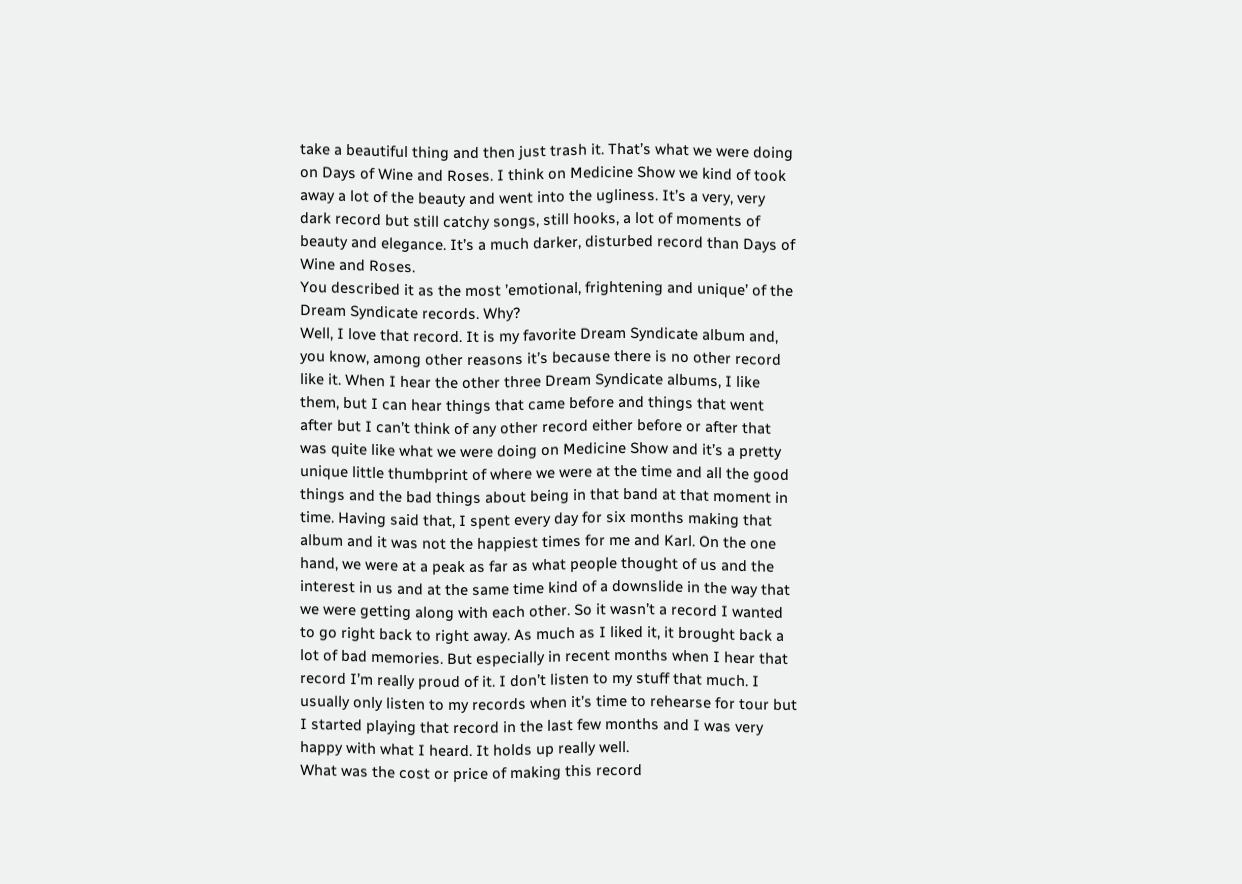take a beautiful thing and then just trash it. That’s what we were doing on Days of Wine and Roses. I think on Medicine Show we kind of took away a lot of the beauty and went into the ugliness. It’s a very, very dark record but still catchy songs, still hooks, a lot of moments of beauty and elegance. It’s a much darker, disturbed record than Days of Wine and Roses.
You described it as the most ’emotional, frightening and unique’ of the Dream Syndicate records. Why?
Well, I love that record. It is my favorite Dream Syndicate album and, you know, among other reasons it’s because there is no other record like it. When I hear the other three Dream Syndicate albums, I like them, but I can hear things that came before and things that went after but I can’t think of any other record either before or after that was quite like what we were doing on Medicine Show and it’s a pretty unique little thumbprint of where we were at the time and all the good things and the bad things about being in that band at that moment in time. Having said that, I spent every day for six months making that album and it was not the happiest times for me and Karl. On the one hand, we were at a peak as far as what people thought of us and the interest in us and at the same time kind of a downslide in the way that we were getting along with each other. So it wasn’t a record I wanted to go right back to right away. As much as I liked it, it brought back a lot of bad memories. But especially in recent months when I hear that record I’m really proud of it. I don’t listen to my stuff that much. I usually only listen to my records when it’s time to rehearse for tour but I started playing that record in the last few months and I was very happy with what I heard. It holds up really well.
What was the cost or price of making this record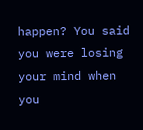happen? You said you were losing your mind when you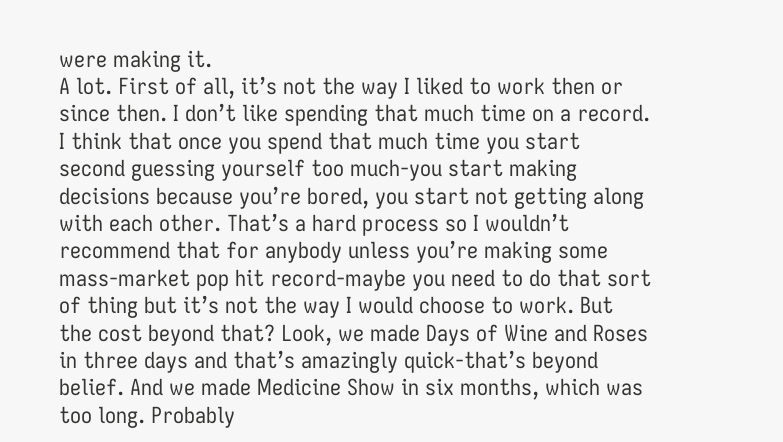were making it.
A lot. First of all, it’s not the way I liked to work then or since then. I don’t like spending that much time on a record. I think that once you spend that much time you start second guessing yourself too much-you start making decisions because you’re bored, you start not getting along with each other. That’s a hard process so I wouldn’t recommend that for anybody unless you’re making some mass-market pop hit record-maybe you need to do that sort of thing but it’s not the way I would choose to work. But the cost beyond that? Look, we made Days of Wine and Roses in three days and that’s amazingly quick-that’s beyond belief. And we made Medicine Show in six months, which was too long. Probably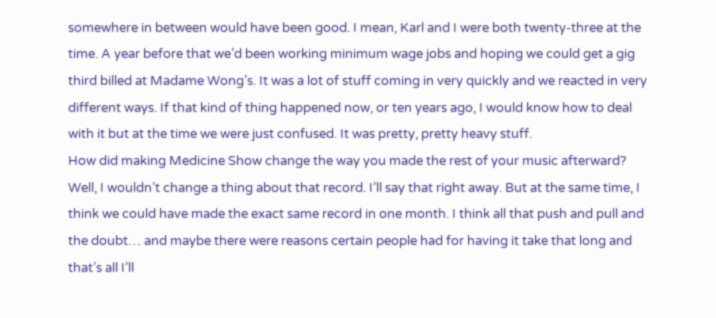somewhere in between would have been good. I mean, Karl and I were both twenty-three at the time. A year before that we’d been working minimum wage jobs and hoping we could get a gig third billed at Madame Wong’s. It was a lot of stuff coming in very quickly and we reacted in very different ways. If that kind of thing happened now, or ten years ago, I would know how to deal with it but at the time we were just confused. It was pretty, pretty heavy stuff.
How did making Medicine Show change the way you made the rest of your music afterward?
Well, I wouldn’t change a thing about that record. I’ll say that right away. But at the same time, I think we could have made the exact same record in one month. I think all that push and pull and the doubt… and maybe there were reasons certain people had for having it take that long and that’s all I’ll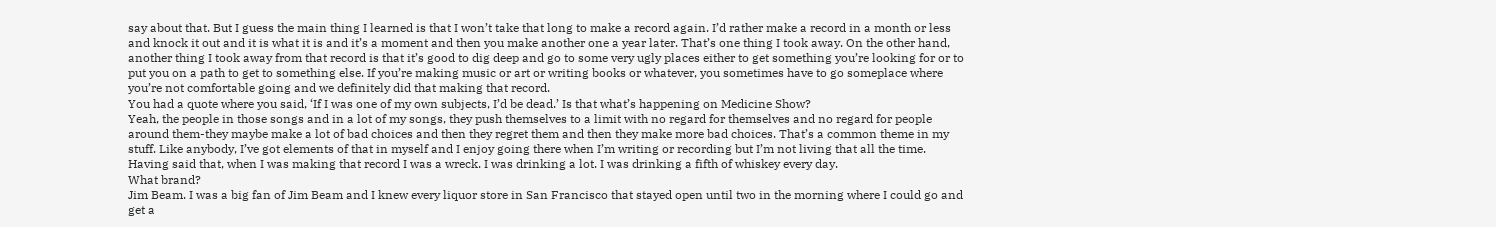say about that. But I guess the main thing I learned is that I won’t take that long to make a record again. I’d rather make a record in a month or less and knock it out and it is what it is and it’s a moment and then you make another one a year later. That’s one thing I took away. On the other hand, another thing I took away from that record is that it’s good to dig deep and go to some very ugly places either to get something you’re looking for or to put you on a path to get to something else. If you’re making music or art or writing books or whatever, you sometimes have to go someplace where you’re not comfortable going and we definitely did that making that record.
You had a quote where you said, ‘If I was one of my own subjects, I’d be dead.’ Is that what’s happening on Medicine Show?
Yeah, the people in those songs and in a lot of my songs, they push themselves to a limit with no regard for themselves and no regard for people around them-they maybe make a lot of bad choices and then they regret them and then they make more bad choices. That’s a common theme in my stuff. Like anybody, I’ve got elements of that in myself and I enjoy going there when I’m writing or recording but I’m not living that all the time. Having said that, when I was making that record I was a wreck. I was drinking a lot. I was drinking a fifth of whiskey every day.
What brand?
Jim Beam. I was a big fan of Jim Beam and I knew every liquor store in San Francisco that stayed open until two in the morning where I could go and get a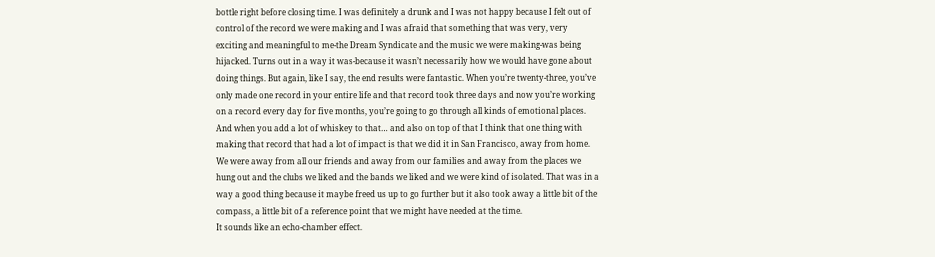bottle right before closing time. I was definitely a drunk and I was not happy because I felt out of control of the record we were making and I was afraid that something that was very, very exciting and meaningful to me-the Dream Syndicate and the music we were making-was being hijacked. Turns out in a way it was-because it wasn’t necessarily how we would have gone about doing things. But again, like I say, the end results were fantastic. When you’re twenty-three, you’ve only made one record in your entire life and that record took three days and now you’re working on a record every day for five months, you’re going to go through all kinds of emotional places. And when you add a lot of whiskey to that… and also on top of that I think that one thing with making that record that had a lot of impact is that we did it in San Francisco, away from home. We were away from all our friends and away from our families and away from the places we hung out and the clubs we liked and the bands we liked and we were kind of isolated. That was in a way a good thing because it maybe freed us up to go further but it also took away a little bit of the compass, a little bit of a reference point that we might have needed at the time.
It sounds like an echo-chamber effect.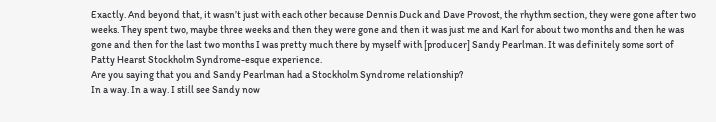Exactly. And beyond that, it wasn’t just with each other because Dennis Duck and Dave Provost, the rhythm section, they were gone after two weeks. They spent two, maybe three weeks and then they were gone and then it was just me and Karl for about two months and then he was gone and then for the last two months I was pretty much there by myself with [producer] Sandy Pearlman. It was definitely some sort of Patty Hearst Stockholm Syndrome-esque experience.
Are you saying that you and Sandy Pearlman had a Stockholm Syndrome relationship?
In a way. In a way. I still see Sandy now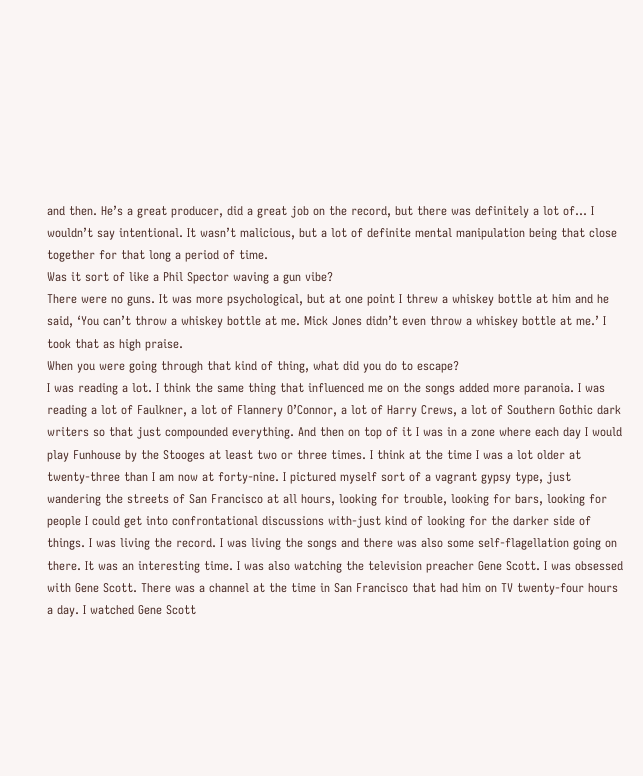and then. He’s a great producer, did a great job on the record, but there was definitely a lot of… I wouldn’t say intentional. It wasn’t malicious, but a lot of definite mental manipulation being that close together for that long a period of time.
Was it sort of like a Phil Spector waving a gun vibe?
There were no guns. It was more psychological, but at one point I threw a whiskey bottle at him and he said, ‘You can’t throw a whiskey bottle at me. Mick Jones didn’t even throw a whiskey bottle at me.’ I took that as high praise.
When you were going through that kind of thing, what did you do to escape?
I was reading a lot. I think the same thing that influenced me on the songs added more paranoia. I was reading a lot of Faulkner, a lot of Flannery O’Connor, a lot of Harry Crews, a lot of Southern Gothic dark writers so that just compounded everything. And then on top of it I was in a zone where each day I would play Funhouse by the Stooges at least two or three times. I think at the time I was a lot older at twenty-three than I am now at forty-nine. I pictured myself sort of a vagrant gypsy type, just wandering the streets of San Francisco at all hours, looking for trouble, looking for bars, looking for people I could get into confrontational discussions with-just kind of looking for the darker side of things. I was living the record. I was living the songs and there was also some self-flagellation going on there. It was an interesting time. I was also watching the television preacher Gene Scott. I was obsessed with Gene Scott. There was a channel at the time in San Francisco that had him on TV twenty-four hours a day. I watched Gene Scott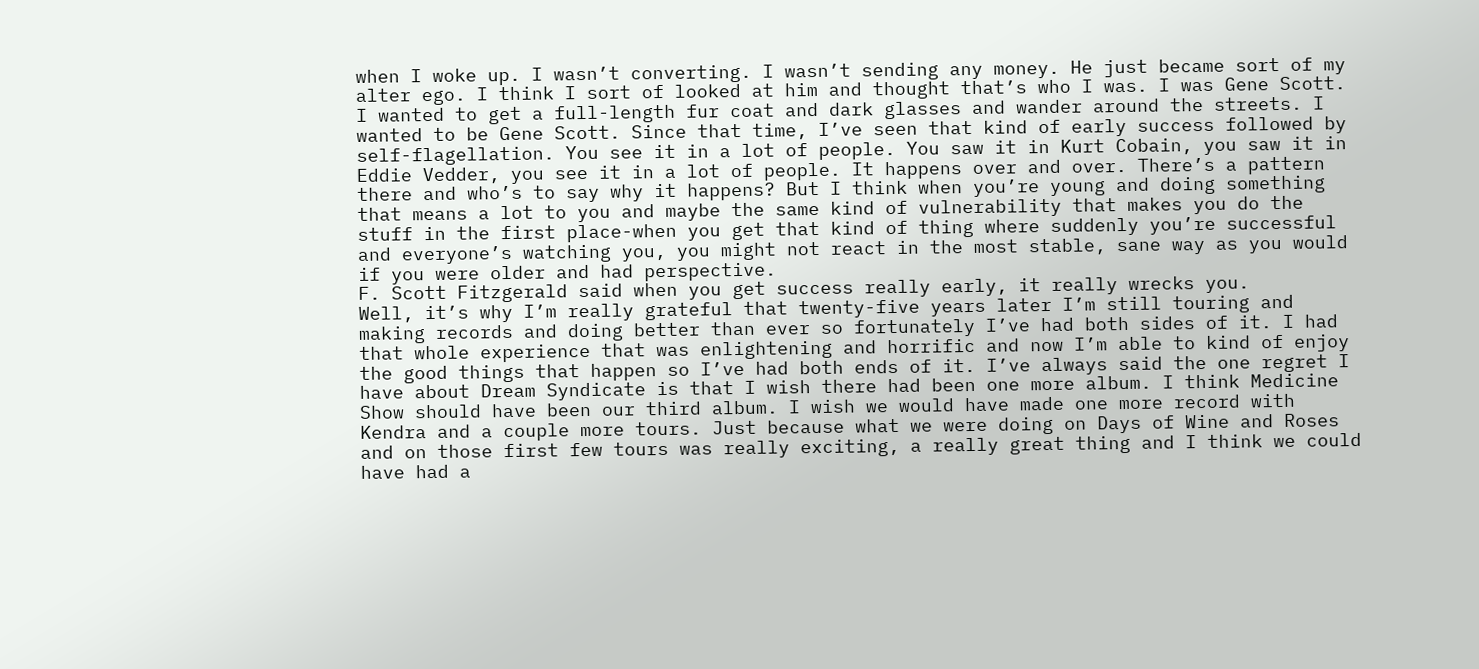when I woke up. I wasn’t converting. I wasn’t sending any money. He just became sort of my alter ego. I think I sort of looked at him and thought that’s who I was. I was Gene Scott. I wanted to get a full-length fur coat and dark glasses and wander around the streets. I wanted to be Gene Scott. Since that time, I’ve seen that kind of early success followed by self-flagellation. You see it in a lot of people. You saw it in Kurt Cobain, you saw it in Eddie Vedder, you see it in a lot of people. It happens over and over. There’s a pattern there and who’s to say why it happens? But I think when you’re young and doing something that means a lot to you and maybe the same kind of vulnerability that makes you do the stuff in the first place-when you get that kind of thing where suddenly you’re successful and everyone’s watching you, you might not react in the most stable, sane way as you would if you were older and had perspective.
F. Scott Fitzgerald said when you get success really early, it really wrecks you.
Well, it’s why I’m really grateful that twenty-five years later I’m still touring and making records and doing better than ever so fortunately I’ve had both sides of it. I had that whole experience that was enlightening and horrific and now I’m able to kind of enjoy the good things that happen so I’ve had both ends of it. I’ve always said the one regret I have about Dream Syndicate is that I wish there had been one more album. I think Medicine Show should have been our third album. I wish we would have made one more record with Kendra and a couple more tours. Just because what we were doing on Days of Wine and Roses and on those first few tours was really exciting, a really great thing and I think we could have had a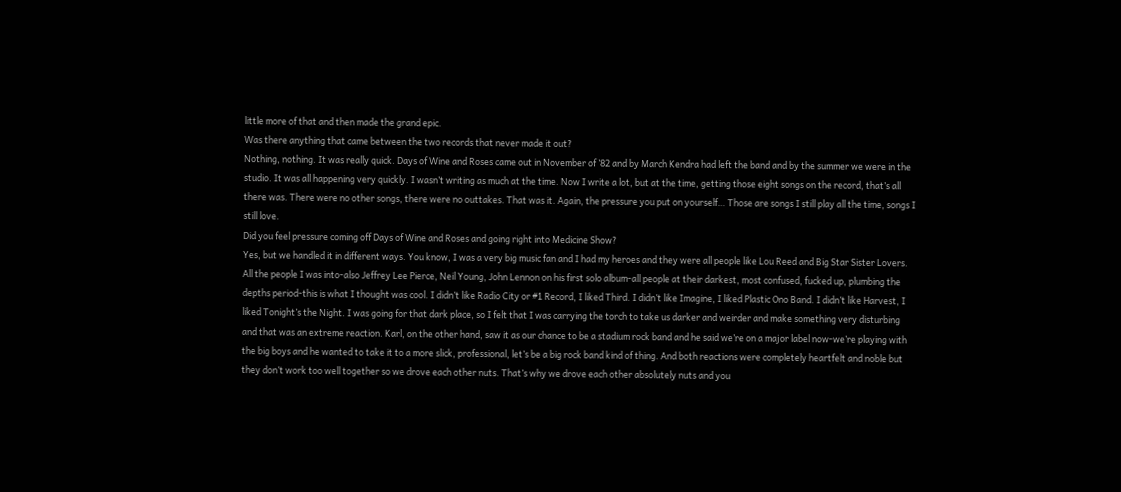little more of that and then made the grand epic.
Was there anything that came between the two records that never made it out?
Nothing, nothing. It was really quick. Days of Wine and Roses came out in November of ’82 and by March Kendra had left the band and by the summer we were in the studio. It was all happening very quickly. I wasn’t writing as much at the time. Now I write a lot, but at the time, getting those eight songs on the record, that’s all there was. There were no other songs, there were no outtakes. That was it. Again, the pressure you put on yourself… Those are songs I still play all the time, songs I still love.
Did you feel pressure coming off Days of Wine and Roses and going right into Medicine Show?
Yes, but we handled it in different ways. You know, I was a very big music fan and I had my heroes and they were all people like Lou Reed and Big Star Sister Lovers. All the people I was into-also Jeffrey Lee Pierce, Neil Young, John Lennon on his first solo album-all people at their darkest, most confused, fucked up, plumbing the depths period-this is what I thought was cool. I didn’t like Radio City or #1 Record, I liked Third. I didn’t like Imagine, I liked Plastic Ono Band. I didn’t like Harvest, I liked Tonight’s the Night. I was going for that dark place, so I felt that I was carrying the torch to take us darker and weirder and make something very disturbing and that was an extreme reaction. Karl, on the other hand, saw it as our chance to be a stadium rock band and he said we’re on a major label now-we’re playing with the big boys and he wanted to take it to a more slick, professional, let’s be a big rock band kind of thing. And both reactions were completely heartfelt and noble but they don’t work too well together so we drove each other nuts. That’s why we drove each other absolutely nuts and you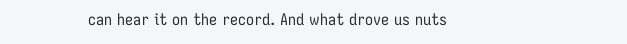can hear it on the record. And what drove us nuts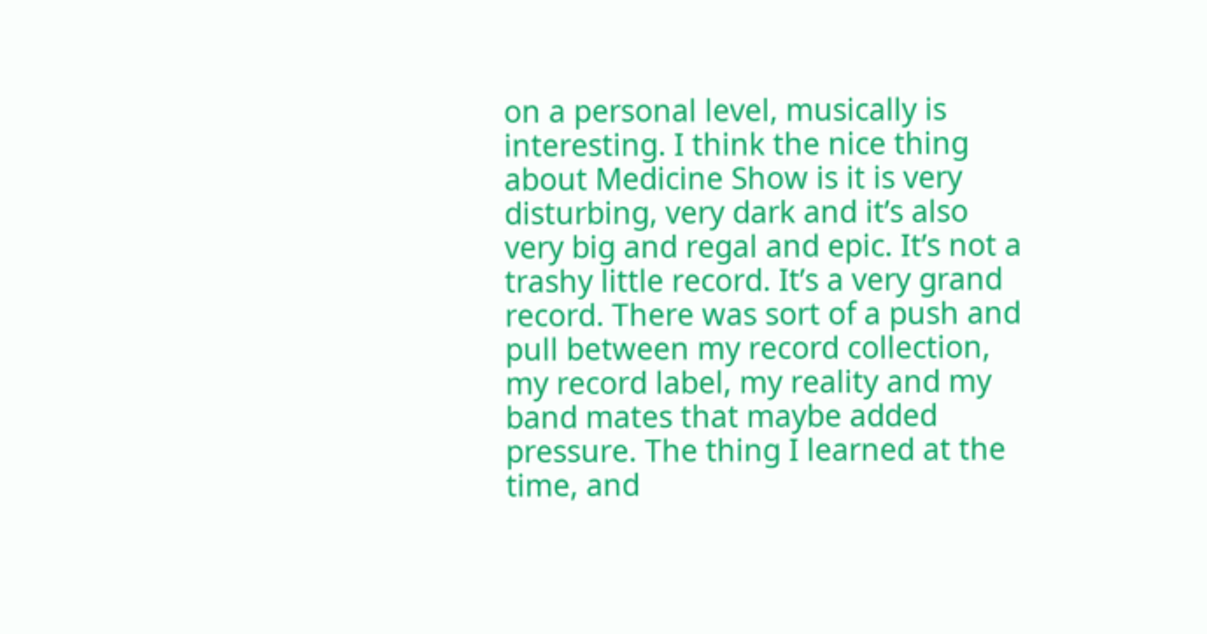on a personal level, musically is interesting. I think the nice thing about Medicine Show is it is very disturbing, very dark and it’s also very big and regal and epic. It’s not a trashy little record. It’s a very grand record. There was sort of a push and pull between my record collection, my record label, my reality and my band mates that maybe added pressure. The thing I learned at the time, and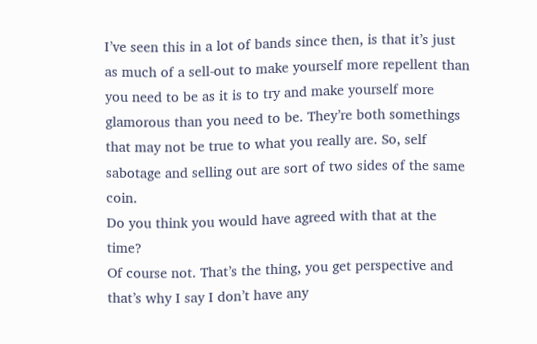I’ve seen this in a lot of bands since then, is that it’s just as much of a sell-out to make yourself more repellent than you need to be as it is to try and make yourself more glamorous than you need to be. They’re both somethings that may not be true to what you really are. So, self sabotage and selling out are sort of two sides of the same coin.
Do you think you would have agreed with that at the time?
Of course not. That’s the thing, you get perspective and that’s why I say I don’t have any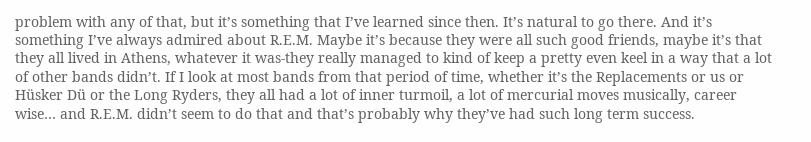problem with any of that, but it’s something that I’ve learned since then. It’s natural to go there. And it’s something I’ve always admired about R.E.M. Maybe it’s because they were all such good friends, maybe it’s that they all lived in Athens, whatever it was-they really managed to kind of keep a pretty even keel in a way that a lot of other bands didn’t. If I look at most bands from that period of time, whether it’s the Replacements or us or Hüsker Dü or the Long Ryders, they all had a lot of inner turmoil, a lot of mercurial moves musically, career wise… and R.E.M. didn’t seem to do that and that’s probably why they’ve had such long term success.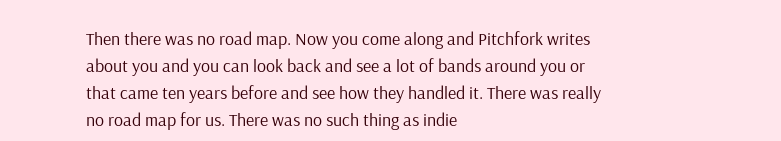Then there was no road map. Now you come along and Pitchfork writes about you and you can look back and see a lot of bands around you or that came ten years before and see how they handled it. There was really no road map for us. There was no such thing as indie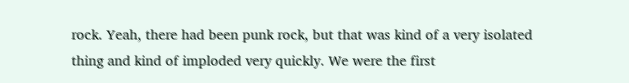rock. Yeah, there had been punk rock, but that was kind of a very isolated thing and kind of imploded very quickly. We were the first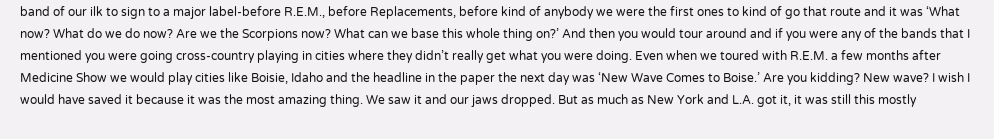band of our ilk to sign to a major label-before R.E.M., before Replacements, before kind of anybody we were the first ones to kind of go that route and it was ‘What now? What do we do now? Are we the Scorpions now? What can we base this whole thing on?’ And then you would tour around and if you were any of the bands that I mentioned you were going cross-country playing in cities where they didn’t really get what you were doing. Even when we toured with R.E.M. a few months after Medicine Show we would play cities like Boisie, Idaho and the headline in the paper the next day was ‘New Wave Comes to Boise.’ Are you kidding? New wave? I wish I would have saved it because it was the most amazing thing. We saw it and our jaws dropped. But as much as New York and L.A. got it, it was still this mostly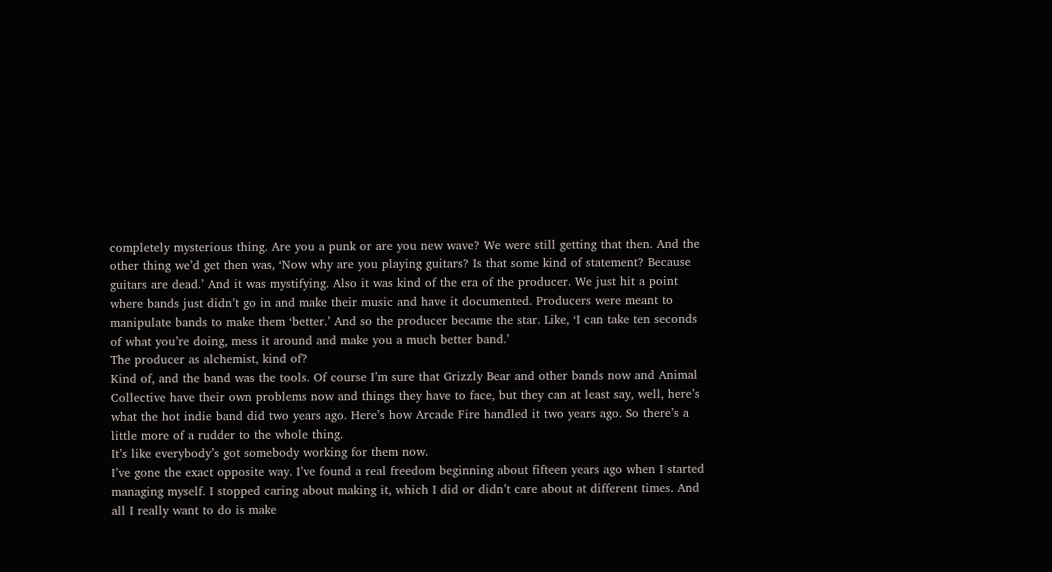completely mysterious thing. Are you a punk or are you new wave? We were still getting that then. And the other thing we’d get then was, ‘Now why are you playing guitars? Is that some kind of statement? Because guitars are dead.’ And it was mystifying. Also it was kind of the era of the producer. We just hit a point where bands just didn’t go in and make their music and have it documented. Producers were meant to manipulate bands to make them ‘better.’ And so the producer became the star. Like, ‘I can take ten seconds of what you’re doing, mess it around and make you a much better band.’
The producer as alchemist, kind of?
Kind of, and the band was the tools. Of course I’m sure that Grizzly Bear and other bands now and Animal Collective have their own problems now and things they have to face, but they can at least say, well, here’s what the hot indie band did two years ago. Here’s how Arcade Fire handled it two years ago. So there’s a little more of a rudder to the whole thing.
It’s like everybody’s got somebody working for them now.
I’ve gone the exact opposite way. I’ve found a real freedom beginning about fifteen years ago when I started managing myself. I stopped caring about making it, which I did or didn’t care about at different times. And all I really want to do is make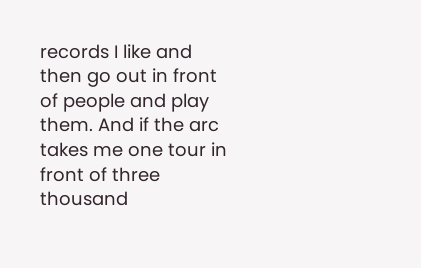records I like and then go out in front of people and play them. And if the arc takes me one tour in front of three thousand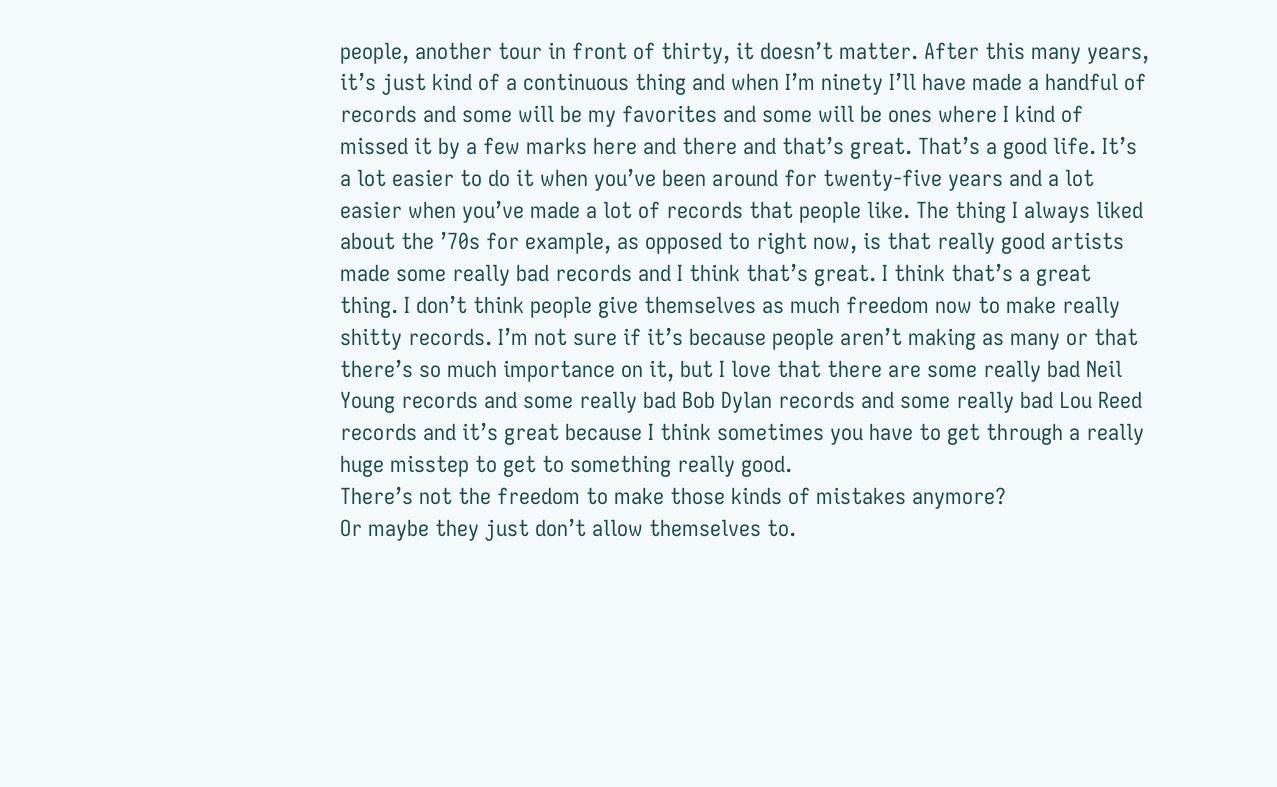people, another tour in front of thirty, it doesn’t matter. After this many years, it’s just kind of a continuous thing and when I’m ninety I’ll have made a handful of records and some will be my favorites and some will be ones where I kind of missed it by a few marks here and there and that’s great. That’s a good life. It’s a lot easier to do it when you’ve been around for twenty-five years and a lot easier when you’ve made a lot of records that people like. The thing I always liked about the ’70s for example, as opposed to right now, is that really good artists made some really bad records and I think that’s great. I think that’s a great thing. I don’t think people give themselves as much freedom now to make really shitty records. I’m not sure if it’s because people aren’t making as many or that there’s so much importance on it, but I love that there are some really bad Neil Young records and some really bad Bob Dylan records and some really bad Lou Reed records and it’s great because I think sometimes you have to get through a really huge misstep to get to something really good.
There’s not the freedom to make those kinds of mistakes anymore?
Or maybe they just don’t allow themselves to.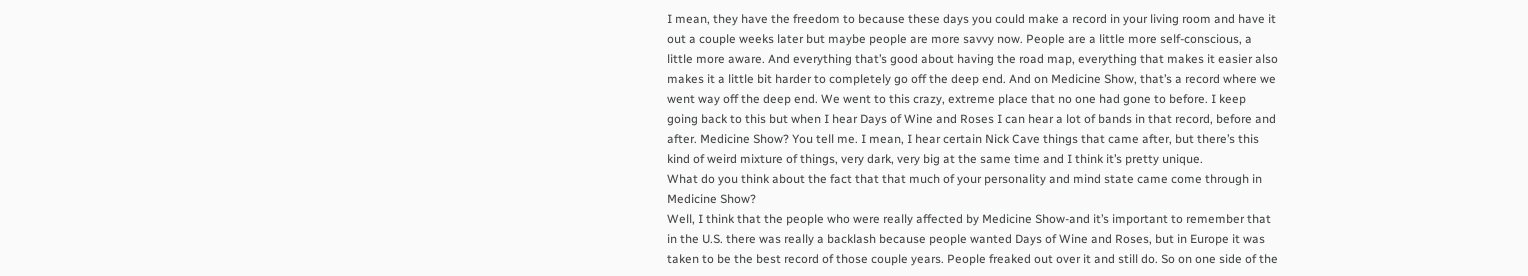I mean, they have the freedom to because these days you could make a record in your living room and have it out a couple weeks later but maybe people are more savvy now. People are a little more self-conscious, a little more aware. And everything that’s good about having the road map, everything that makes it easier also makes it a little bit harder to completely go off the deep end. And on Medicine Show, that’s a record where we went way off the deep end. We went to this crazy, extreme place that no one had gone to before. I keep going back to this but when I hear Days of Wine and Roses I can hear a lot of bands in that record, before and after. Medicine Show? You tell me. I mean, I hear certain Nick Cave things that came after, but there’s this kind of weird mixture of things, very dark, very big at the same time and I think it’s pretty unique.
What do you think about the fact that that much of your personality and mind state came come through in Medicine Show?
Well, I think that the people who were really affected by Medicine Show-and it’s important to remember that in the U.S. there was really a backlash because people wanted Days of Wine and Roses, but in Europe it was taken to be the best record of those couple years. People freaked out over it and still do. So on one side of the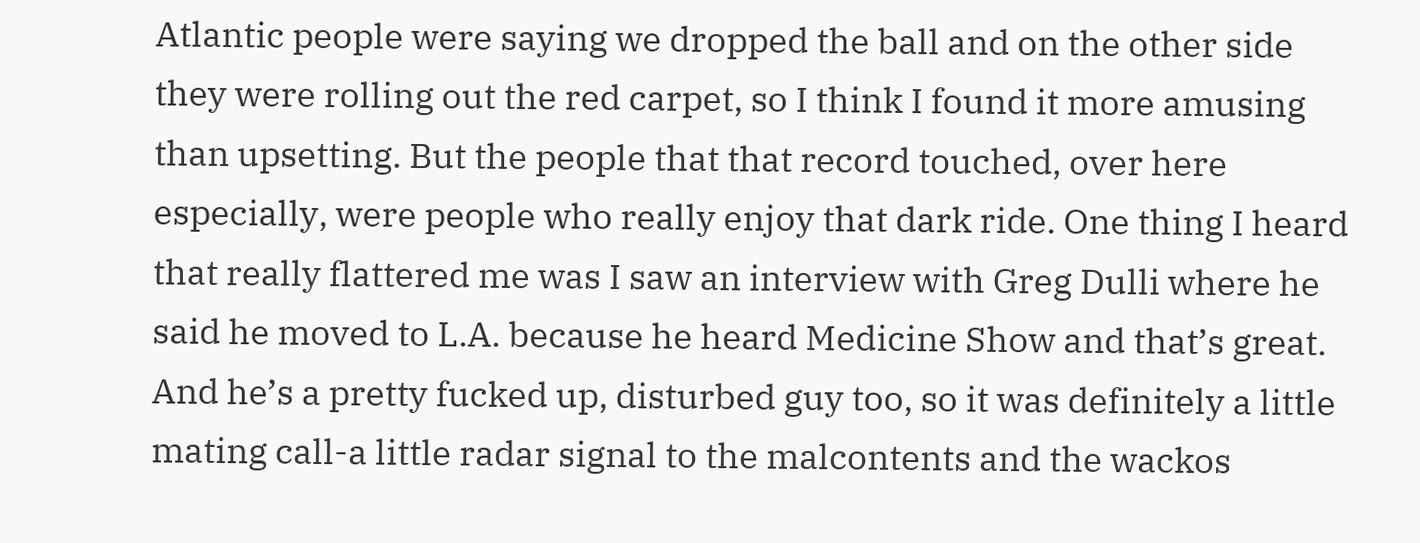Atlantic people were saying we dropped the ball and on the other side they were rolling out the red carpet, so I think I found it more amusing than upsetting. But the people that that record touched, over here especially, were people who really enjoy that dark ride. One thing I heard that really flattered me was I saw an interview with Greg Dulli where he said he moved to L.A. because he heard Medicine Show and that’s great. And he’s a pretty fucked up, disturbed guy too, so it was definitely a little mating call-a little radar signal to the malcontents and the wackos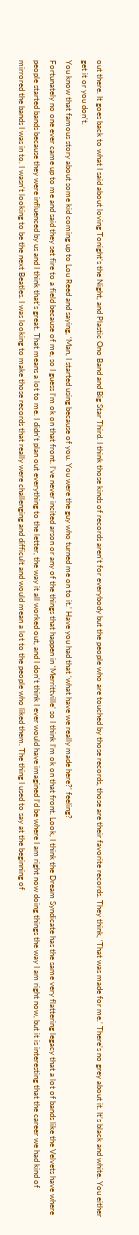out there. It goes back to what I said about loving Tonight’s the Night, and Plastic Ono Band and Big Star Third. I think those kinds of records aren’t for everybody but the people who are touched by those records, those are their favorite records. They think, ‘That was made for me.’ There’s no grey about it. It’s black and white. You either get it or you don’t.
You know that famous story about some kid coming up to Lou Reed and saying, ‘Man, I started using because of you. You were the guy who turned me on to it.’ Have you had that ‘what have we really made here?’ feeling?
Fortunately no one ever came up to me and said they set fire to a field because of me, so I guess I’m ok on that front. I’ve never incited arson or any of the things that happen in ‘Merrittville’ so I think I’m ok on that front. Look, I think the Dream Syndicate has the same very flattering legacy that a lot of bands like the Velvets have where people started bands because they were influenced by us and I think that’s great. That means a lot to me. I didn’t plan out everything to the letter, the way it all worked out, and I don’t think I ever would have imagined I’d be where I am right now doing things the way I am right now, but it is interesting that the career we had kind of mirrored the bands I was in to. I wasn’t looking to be the next Beatles. I was looking to make those records that really were challenging and difficult and would mean a lot to the people who liked them. The thing I used to say at the beginning of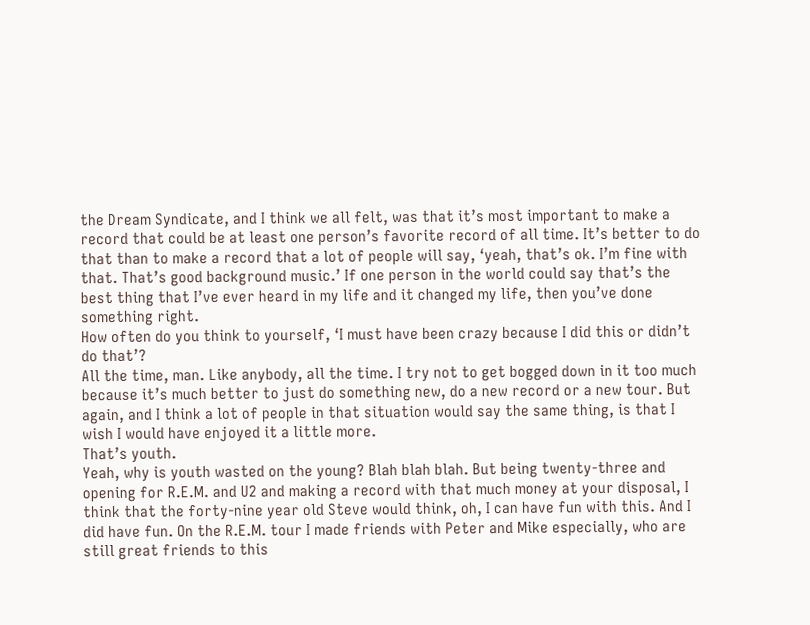the Dream Syndicate, and I think we all felt, was that it’s most important to make a record that could be at least one person’s favorite record of all time. It’s better to do that than to make a record that a lot of people will say, ‘yeah, that’s ok. I’m fine with that. That’s good background music.’ If one person in the world could say that’s the best thing that I’ve ever heard in my life and it changed my life, then you’ve done something right.
How often do you think to yourself, ‘I must have been crazy because I did this or didn’t do that’?
All the time, man. Like anybody, all the time. I try not to get bogged down in it too much because it’s much better to just do something new, do a new record or a new tour. But again, and I think a lot of people in that situation would say the same thing, is that I wish I would have enjoyed it a little more.
That’s youth.
Yeah, why is youth wasted on the young? Blah blah blah. But being twenty-three and opening for R.E.M. and U2 and making a record with that much money at your disposal, I think that the forty-nine year old Steve would think, oh, I can have fun with this. And I did have fun. On the R.E.M. tour I made friends with Peter and Mike especially, who are still great friends to this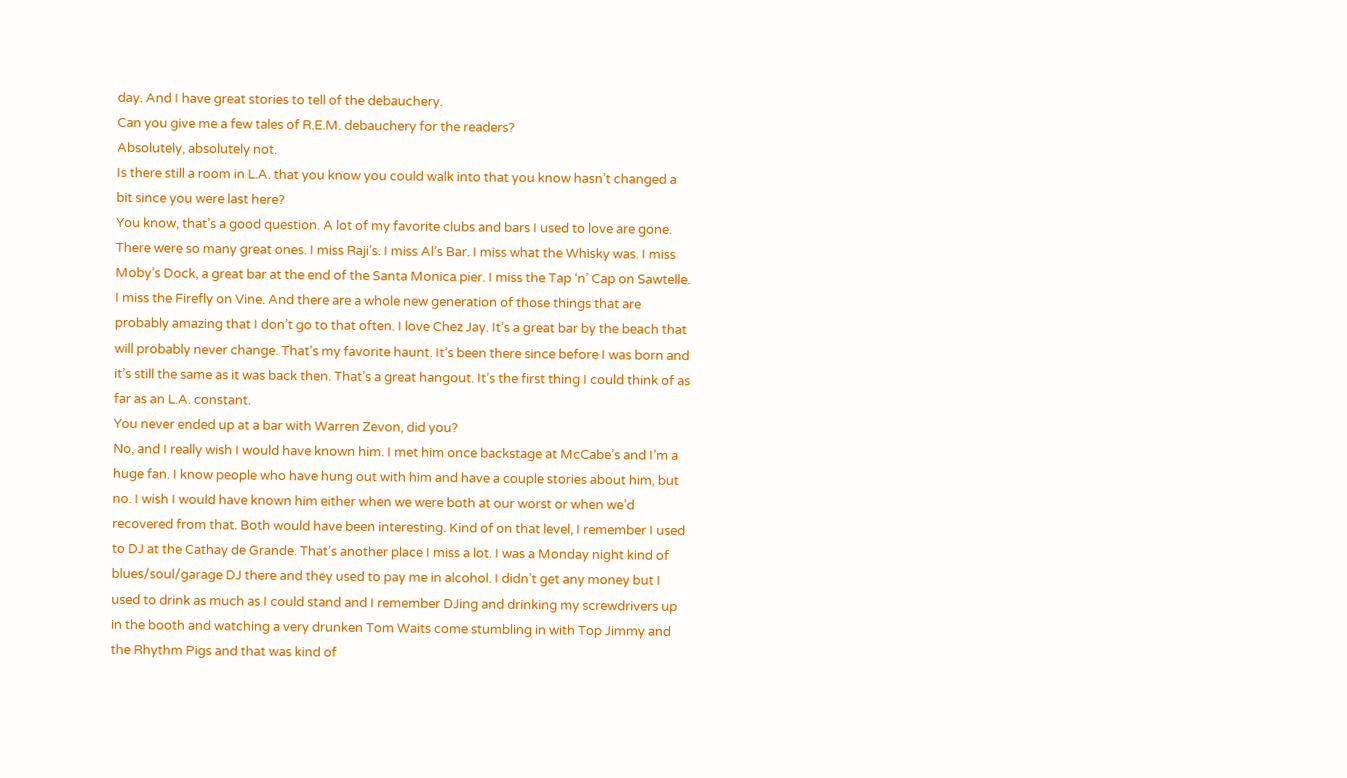day. And I have great stories to tell of the debauchery.
Can you give me a few tales of R.E.M. debauchery for the readers?
Absolutely, absolutely not.
Is there still a room in L.A. that you know you could walk into that you know hasn’t changed a bit since you were last here?
You know, that’s a good question. A lot of my favorite clubs and bars I used to love are gone. There were so many great ones. I miss Raji’s. I miss Al’s Bar. I miss what the Whisky was. I miss Moby’s Dock, a great bar at the end of the Santa Monica pier. I miss the Tap ‘n’ Cap on Sawtelle. I miss the Firefly on Vine. And there are a whole new generation of those things that are probably amazing that I don’t go to that often. I love Chez Jay. It’s a great bar by the beach that will probably never change. That’s my favorite haunt. It’s been there since before I was born and it’s still the same as it was back then. That’s a great hangout. It’s the first thing I could think of as far as an L.A. constant.
You never ended up at a bar with Warren Zevon, did you?
No, and I really wish I would have known him. I met him once backstage at McCabe’s and I’m a huge fan. I know people who have hung out with him and have a couple stories about him, but no. I wish I would have known him either when we were both at our worst or when we’d recovered from that. Both would have been interesting. Kind of on that level, I remember I used to DJ at the Cathay de Grande. That’s another place I miss a lot. I was a Monday night kind of blues/soul/garage DJ there and they used to pay me in alcohol. I didn’t get any money but I used to drink as much as I could stand and I remember DJing and drinking my screwdrivers up in the booth and watching a very drunken Tom Waits come stumbling in with Top Jimmy and the Rhythm Pigs and that was kind of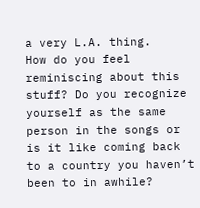a very L.A. thing.
How do you feel reminiscing about this stuff? Do you recognize yourself as the same person in the songs or is it like coming back to a country you haven’t been to in awhile?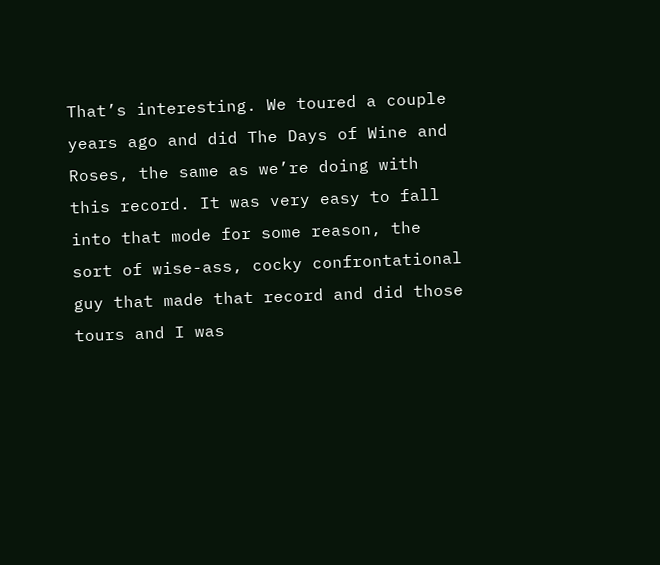That’s interesting. We toured a couple years ago and did The Days of Wine and Roses, the same as we’re doing with this record. It was very easy to fall into that mode for some reason, the sort of wise-ass, cocky confrontational guy that made that record and did those tours and I was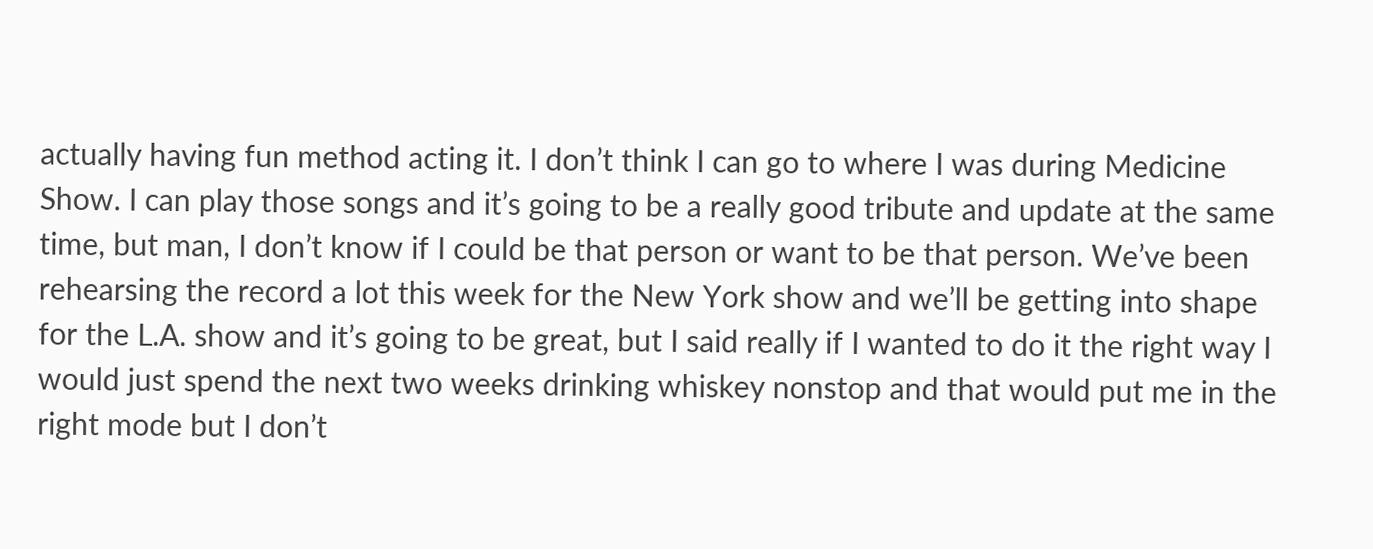actually having fun method acting it. I don’t think I can go to where I was during Medicine Show. I can play those songs and it’s going to be a really good tribute and update at the same time, but man, I don’t know if I could be that person or want to be that person. We’ve been rehearsing the record a lot this week for the New York show and we’ll be getting into shape for the L.A. show and it’s going to be great, but I said really if I wanted to do it the right way I would just spend the next two weeks drinking whiskey nonstop and that would put me in the right mode but I don’t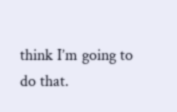think I’m going to do that.